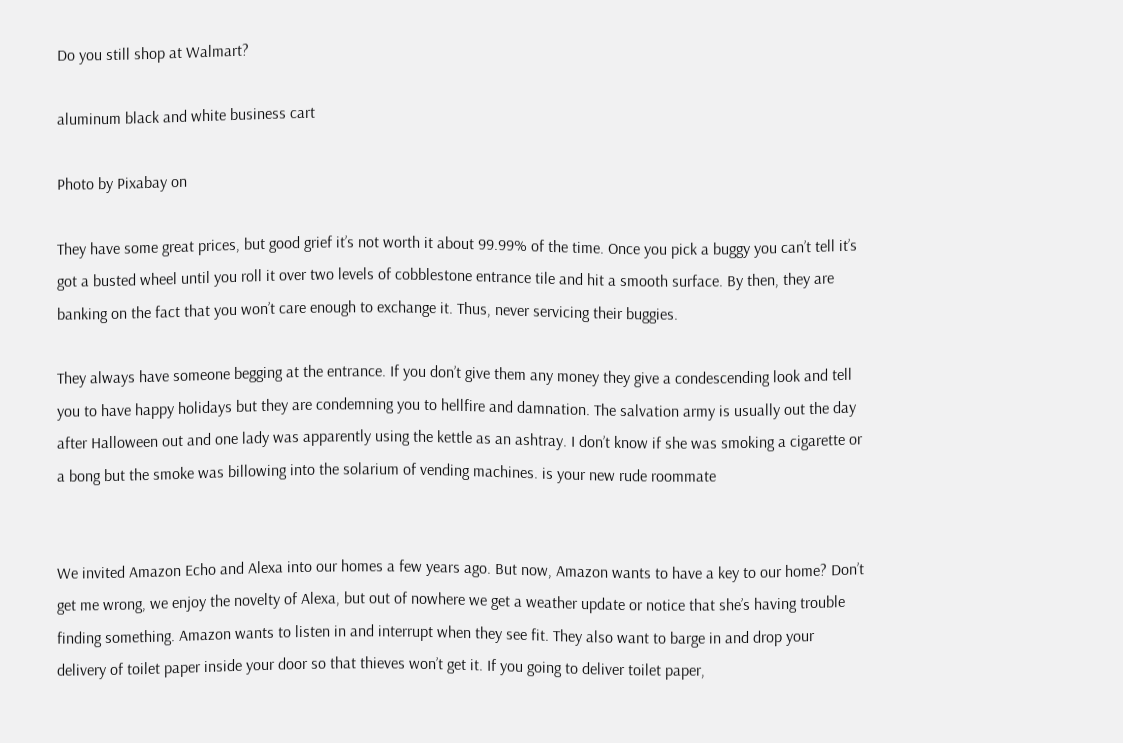Do you still shop at Walmart?

aluminum black and white business cart

Photo by Pixabay on

They have some great prices, but good grief it’s not worth it about 99.99% of the time. Once you pick a buggy you can’t tell it’s got a busted wheel until you roll it over two levels of cobblestone entrance tile and hit a smooth surface. By then, they are banking on the fact that you won’t care enough to exchange it. Thus, never servicing their buggies.

They always have someone begging at the entrance. If you don’t give them any money they give a condescending look and tell you to have happy holidays but they are condemning you to hellfire and damnation. The salvation army is usually out the day after Halloween out and one lady was apparently using the kettle as an ashtray. I don’t know if she was smoking a cigarette or a bong but the smoke was billowing into the solarium of vending machines. is your new rude roommate


We invited Amazon Echo and Alexa into our homes a few years ago. But now, Amazon wants to have a key to our home? Don’t get me wrong, we enjoy the novelty of Alexa, but out of nowhere we get a weather update or notice that she’s having trouble finding something. Amazon wants to listen in and interrupt when they see fit. They also want to barge in and drop your delivery of toilet paper inside your door so that thieves won’t get it. If you going to deliver toilet paper,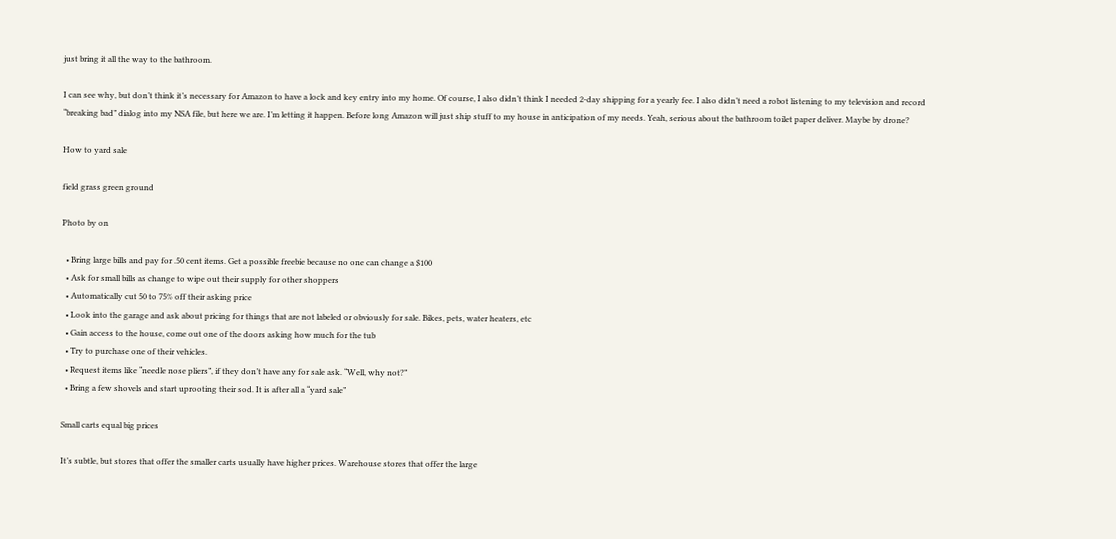just bring it all the way to the bathroom.

I can see why, but don’t think it’s necessary for Amazon to have a lock and key entry into my home. Of course, I also didn’t think I needed 2-day shipping for a yearly fee. I also didn’t need a robot listening to my television and record “breaking bad” dialog into my NSA file, but here we are. I’m letting it happen. Before long Amazon will just ship stuff to my house in anticipation of my needs. Yeah, serious about the bathroom toilet paper deliver. Maybe by drone?

How to yard sale

field grass green ground

Photo by on

  • Bring large bills and pay for .50 cent items. Get a possible freebie because no one can change a $100
  • Ask for small bills as change to wipe out their supply for other shoppers
  • Automatically cut 50 to 75% off their asking price
  • Look into the garage and ask about pricing for things that are not labeled or obviously for sale. Bikes, pets, water heaters, etc
  • Gain access to the house, come out one of the doors asking how much for the tub
  • Try to purchase one of their vehicles.
  • Request items like “needle nose pliers”, if they don’t have any for sale ask. “Well, why not?”
  • Bring a few shovels and start uprooting their sod. It is after all a “yard sale”

Small carts equal big prices

It’s subtle, but stores that offer the smaller carts usually have higher prices. Warehouse stores that offer the large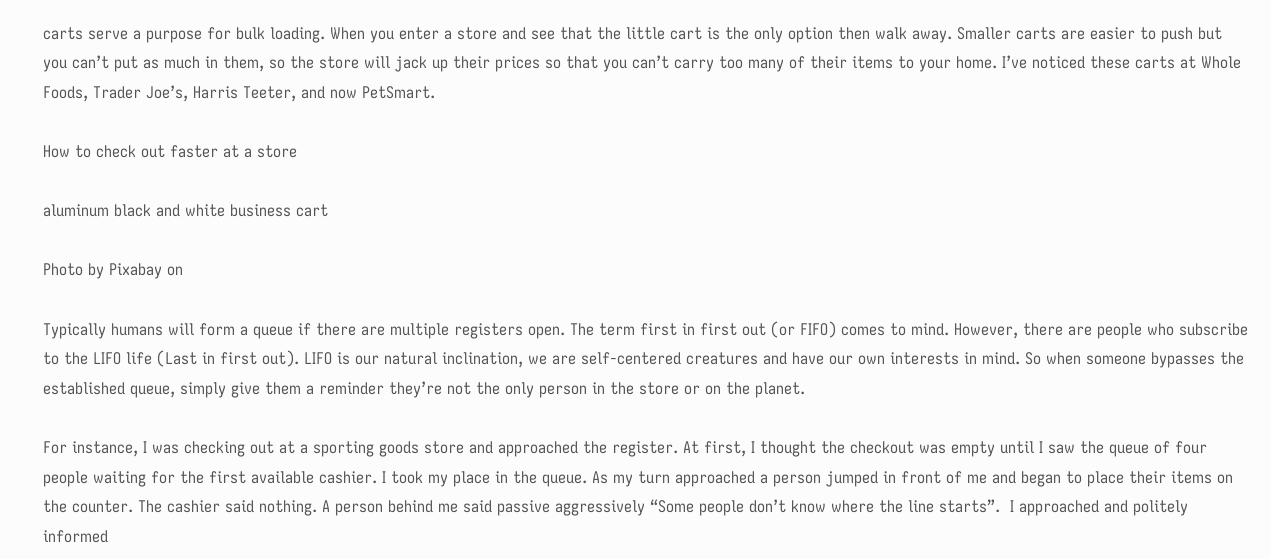carts serve a purpose for bulk loading. When you enter a store and see that the little cart is the only option then walk away. Smaller carts are easier to push but you can’t put as much in them, so the store will jack up their prices so that you can’t carry too many of their items to your home. I’ve noticed these carts at Whole Foods, Trader Joe’s, Harris Teeter, and now PetSmart.

How to check out faster at a store

aluminum black and white business cart

Photo by Pixabay on

Typically humans will form a queue if there are multiple registers open. The term first in first out (or FIFO) comes to mind. However, there are people who subscribe to the LIFO life (Last in first out). LIFO is our natural inclination, we are self-centered creatures and have our own interests in mind. So when someone bypasses the established queue, simply give them a reminder they’re not the only person in the store or on the planet.

For instance, I was checking out at a sporting goods store and approached the register. At first, I thought the checkout was empty until I saw the queue of four people waiting for the first available cashier. I took my place in the queue. As my turn approached a person jumped in front of me and began to place their items on the counter. The cashier said nothing. A person behind me said passive aggressively “Some people don’t know where the line starts”.  I approached and politely informed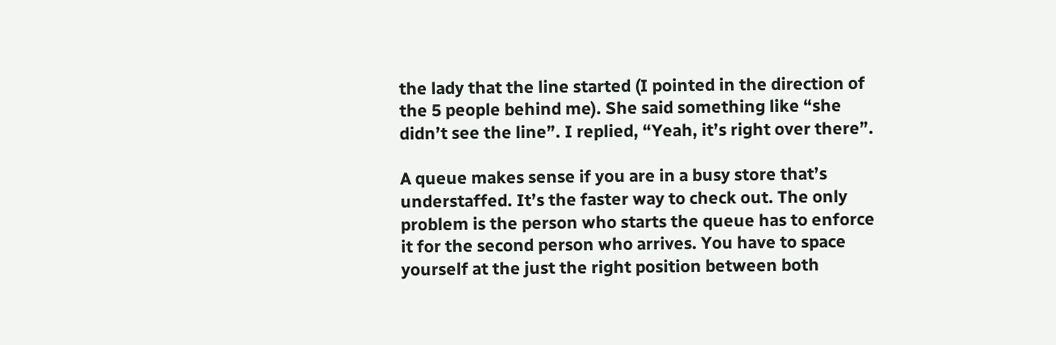the lady that the line started (I pointed in the direction of the 5 people behind me). She said something like “she didn’t see the line”. I replied, “Yeah, it’s right over there”.

A queue makes sense if you are in a busy store that’s understaffed. It’s the faster way to check out. The only problem is the person who starts the queue has to enforce it for the second person who arrives. You have to space yourself at the just the right position between both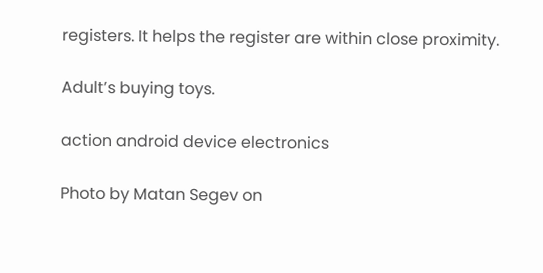registers. It helps the register are within close proximity.

Adult’s buying toys.

action android device electronics

Photo by Matan Segev on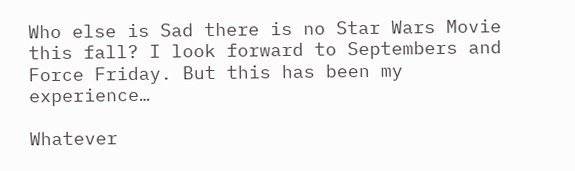Who else is Sad there is no Star Wars Movie this fall? I look forward to Septembers and Force Friday. But this has been my experience…

Whatever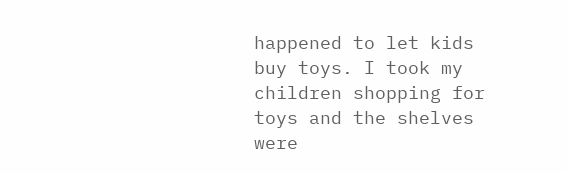happened to let kids buy toys. I took my children shopping for toys and the shelves were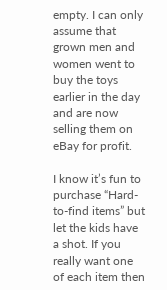empty. I can only assume that grown men and women went to buy the toys earlier in the day and are now selling them on eBay for profit.

I know it’s fun to purchase “Hard-to-find items” but let the kids have a shot. If you really want one of each item then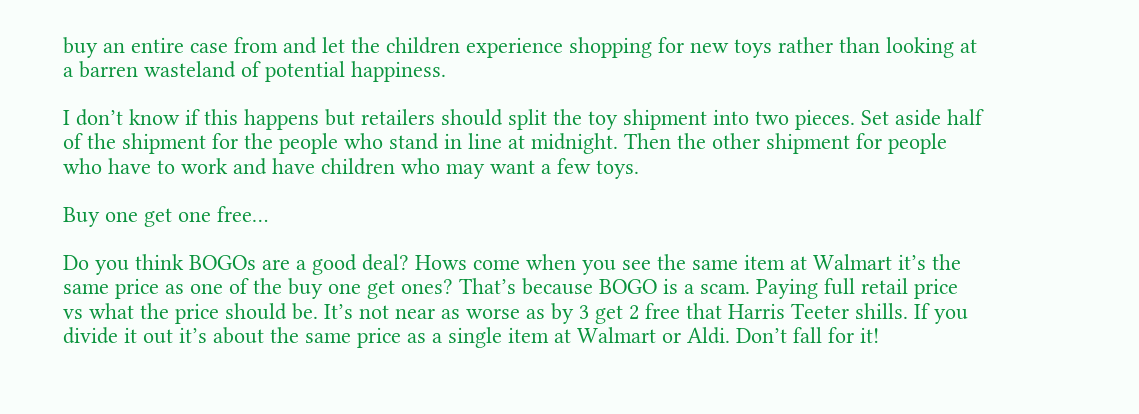buy an entire case from and let the children experience shopping for new toys rather than looking at a barren wasteland of potential happiness.

I don’t know if this happens but retailers should split the toy shipment into two pieces. Set aside half of the shipment for the people who stand in line at midnight. Then the other shipment for people who have to work and have children who may want a few toys.

Buy one get one free…

Do you think BOGOs are a good deal? Hows come when you see the same item at Walmart it’s the same price as one of the buy one get ones? That’s because BOGO is a scam. Paying full retail price vs what the price should be. It’s not near as worse as by 3 get 2 free that Harris Teeter shills. If you divide it out it’s about the same price as a single item at Walmart or Aldi. Don’t fall for it!